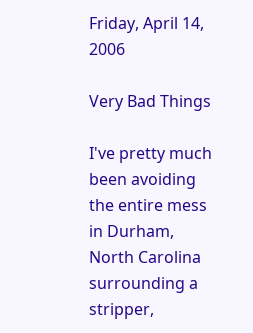Friday, April 14, 2006

Very Bad Things

I've pretty much been avoiding the entire mess in Durham, North Carolina surrounding a stripper,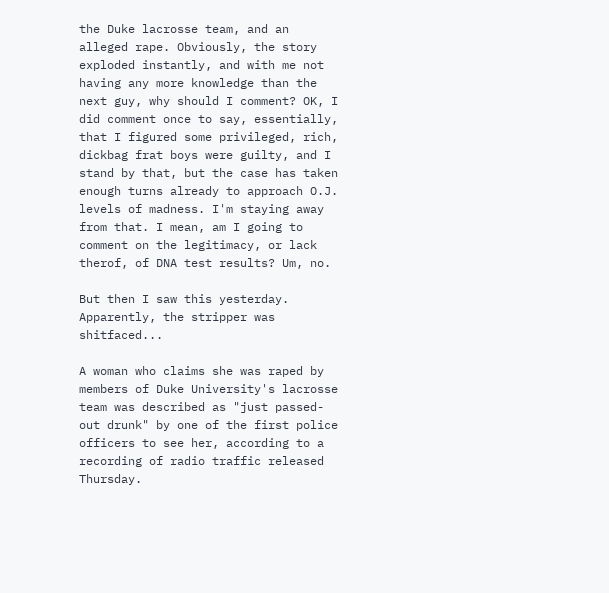the Duke lacrosse team, and an alleged rape. Obviously, the story exploded instantly, and with me not having any more knowledge than the next guy, why should I comment? OK, I did comment once to say, essentially, that I figured some privileged, rich, dickbag frat boys were guilty, and I stand by that, but the case has taken enough turns already to approach O.J. levels of madness. I'm staying away from that. I mean, am I going to comment on the legitimacy, or lack therof, of DNA test results? Um, no.

But then I saw this yesterday. Apparently, the stripper was shitfaced...

A woman who claims she was raped by members of Duke University's lacrosse team was described as "just passed-out drunk" by one of the first police officers to see her, according to a recording of radio traffic released Thursday.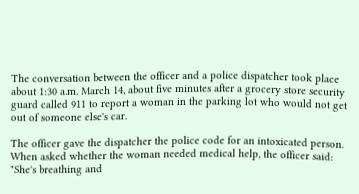The conversation between the officer and a police dispatcher took place about 1:30 a.m. March 14, about five minutes after a grocery store security guard called 911 to report a woman in the parking lot who would not get out of someone else's car.

The officer gave the dispatcher the police code for an intoxicated person. When asked whether the woman needed medical help, the officer said: "She's breathing and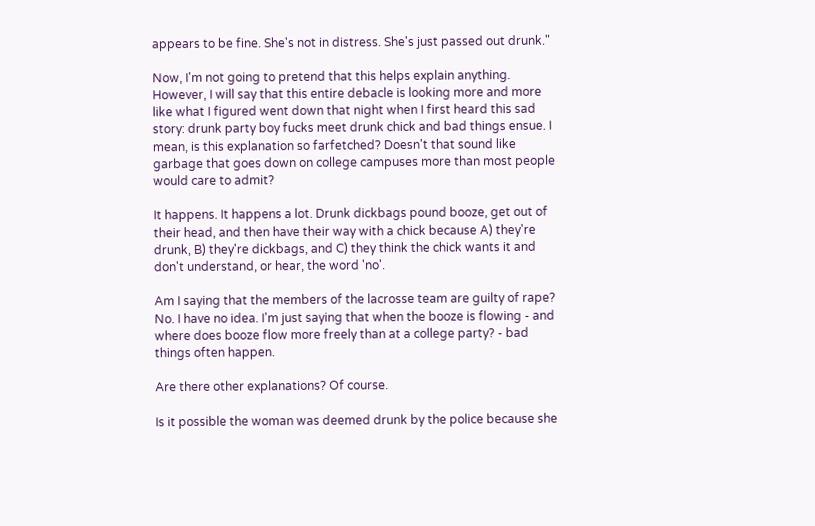appears to be fine. She's not in distress. She's just passed out drunk."

Now, I'm not going to pretend that this helps explain anything. However, I will say that this entire debacle is looking more and more like what I figured went down that night when I first heard this sad story: drunk party boy fucks meet drunk chick and bad things ensue. I mean, is this explanation so farfetched? Doesn't that sound like garbage that goes down on college campuses more than most people would care to admit?

It happens. It happens a lot. Drunk dickbags pound booze, get out of their head, and then have their way with a chick because A) they're drunk, B) they're dickbags, and C) they think the chick wants it and don't understand, or hear, the word 'no'.

Am I saying that the members of the lacrosse team are guilty of rape? No. I have no idea. I'm just saying that when the booze is flowing - and where does booze flow more freely than at a college party? - bad things often happen.

Are there other explanations? Of course.

Is it possible the woman was deemed drunk by the police because she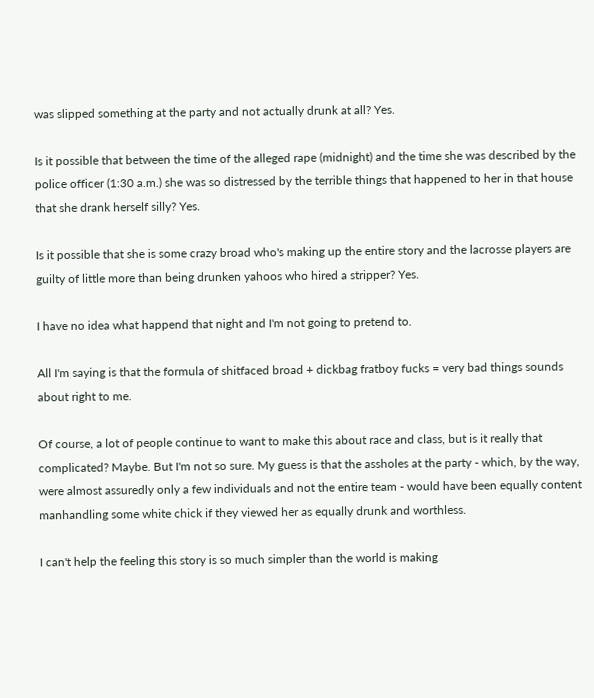was slipped something at the party and not actually drunk at all? Yes.

Is it possible that between the time of the alleged rape (midnight) and the time she was described by the police officer (1:30 a.m.) she was so distressed by the terrible things that happened to her in that house that she drank herself silly? Yes.

Is it possible that she is some crazy broad who's making up the entire story and the lacrosse players are guilty of little more than being drunken yahoos who hired a stripper? Yes.

I have no idea what happend that night and I'm not going to pretend to.

All I'm saying is that the formula of shitfaced broad + dickbag fratboy fucks = very bad things sounds about right to me.

Of course, a lot of people continue to want to make this about race and class, but is it really that complicated? Maybe. But I'm not so sure. My guess is that the assholes at the party - which, by the way, were almost assuredly only a few individuals and not the entire team - would have been equally content manhandling some white chick if they viewed her as equally drunk and worthless.

I can't help the feeling this story is so much simpler than the world is making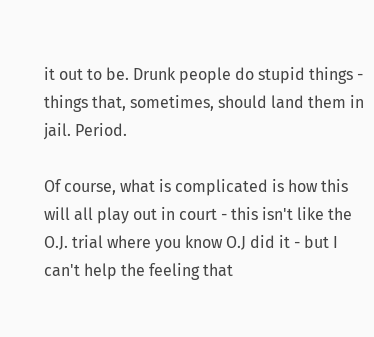it out to be. Drunk people do stupid things - things that, sometimes, should land them in jail. Period.

Of course, what is complicated is how this will all play out in court - this isn't like the O.J. trial where you know O.J did it - but I can't help the feeling that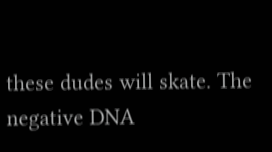these dudes will skate. The negative DNA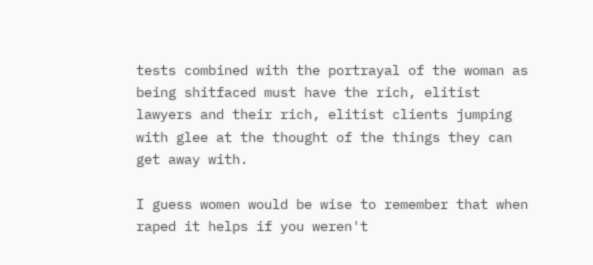tests combined with the portrayal of the woman as being shitfaced must have the rich, elitist lawyers and their rich, elitist clients jumping with glee at the thought of the things they can get away with.

I guess women would be wise to remember that when raped it helps if you weren't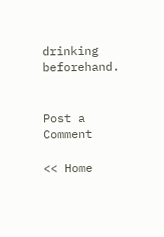drinking beforehand.


Post a Comment

<< Home